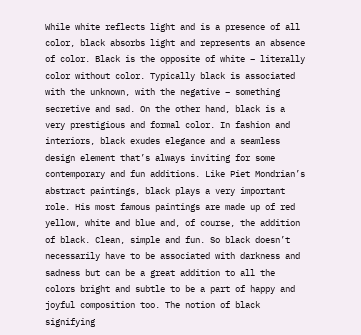While white reflects light and is a presence of all color, black absorbs light and represents an absence of color. Black is the opposite of white – literally color without color. Typically black is associated with the unknown, with the negative – something secretive and sad. On the other hand, black is a very prestigious and formal color. In fashion and interiors, black exudes elegance and a seamless design element that’s always inviting for some contemporary and fun additions. Like Piet Mondrian’s abstract paintings, black plays a very important role. His most famous paintings are made up of red yellow, white and blue and, of course, the addition of black. Clean, simple and fun. So black doesn’t necessarily have to be associated with darkness and sadness but can be a great addition to all the colors bright and subtle to be a part of happy and joyful composition too. The notion of black signifying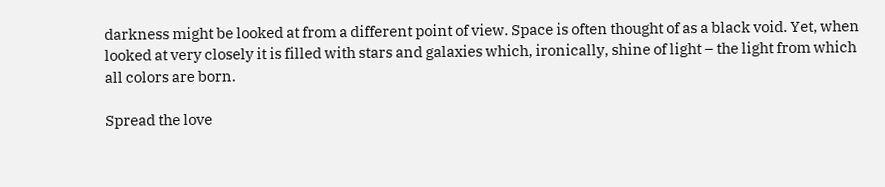darkness might be looked at from a different point of view. Space is often thought of as a black void. Yet, when looked at very closely it is filled with stars and galaxies which, ironically, shine of light – the light from which all colors are born.

Spread the love